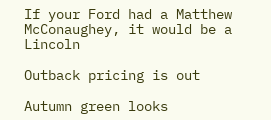If your Ford had a Matthew McConaughey, it would be a Lincoln

Outback pricing is out

Autumn green looks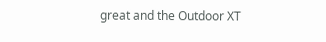great and the Outdoor XT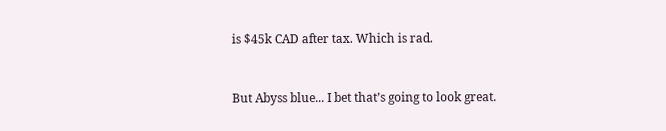is $45k CAD after tax. Which is rad.


But Abyss blue... I bet that’s going to look great.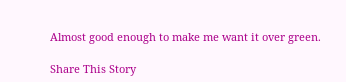Almost good enough to make me want it over green.

Share This Story